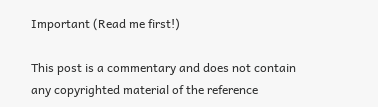Important (Read me first!)

This post is a commentary and does not contain any copyrighted material of the reference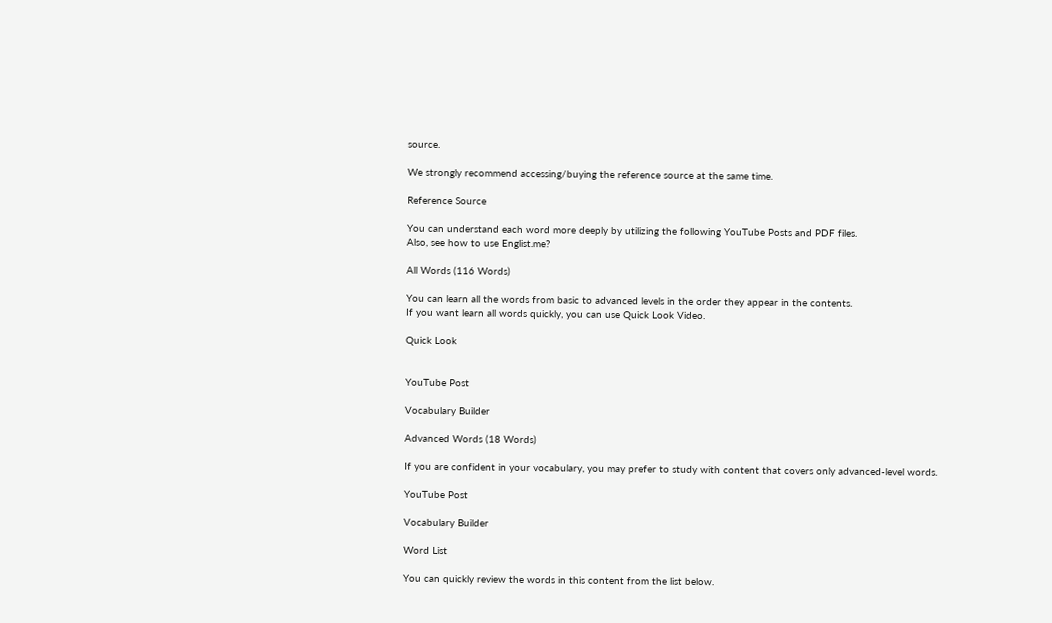source.

We strongly recommend accessing/buying the reference source at the same time.

Reference Source

You can understand each word more deeply by utilizing the following YouTube Posts and PDF files.
Also, see how to use Englist.me?

All Words (116 Words)

You can learn all the words from basic to advanced levels in the order they appear in the contents.
If you want learn all words quickly, you can use Quick Look Video.

Quick Look


YouTube Post

Vocabulary Builder

Advanced Words (18 Words)

If you are confident in your vocabulary, you may prefer to study with content that covers only advanced-level words.

YouTube Post

Vocabulary Builder

Word List

You can quickly review the words in this content from the list below.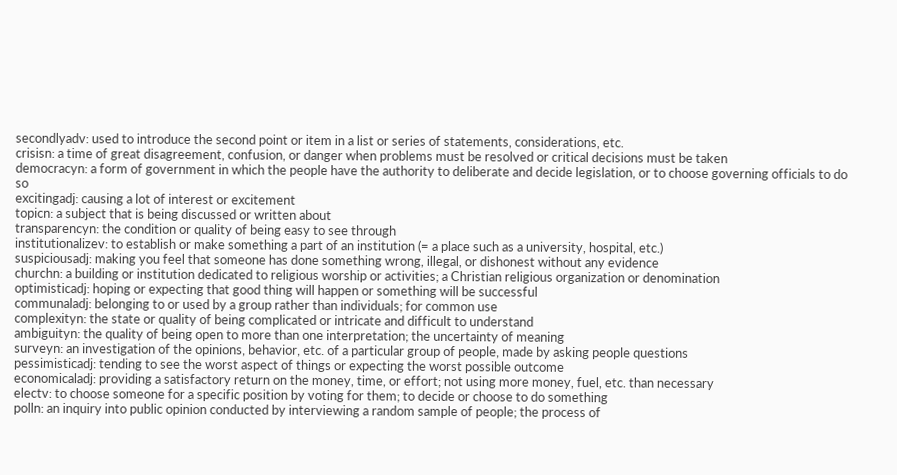secondlyadv: used to introduce the second point or item in a list or series of statements, considerations, etc.
crisisn: a time of great disagreement, confusion, or danger when problems must be resolved or critical decisions must be taken
democracyn: a form of government in which the people have the authority to deliberate and decide legislation, or to choose governing officials to do so
excitingadj: causing a lot of interest or excitement
topicn: a subject that is being discussed or written about
transparencyn: the condition or quality of being easy to see through
institutionalizev: to establish or make something a part of an institution (= a place such as a university, hospital, etc.)
suspiciousadj: making you feel that someone has done something wrong, illegal, or dishonest without any evidence
churchn: a building or institution dedicated to religious worship or activities; a Christian religious organization or denomination
optimisticadj: hoping or expecting that good thing will happen or something will be successful
communaladj: belonging to or used by a group rather than individuals; for common use
complexityn: the state or quality of being complicated or intricate and difficult to understand
ambiguityn: the quality of being open to more than one interpretation; the uncertainty of meaning
surveyn: an investigation of the opinions, behavior, etc. of a particular group of people, made by asking people questions
pessimisticadj: tending to see the worst aspect of things or expecting the worst possible outcome
economicaladj: providing a satisfactory return on the money, time, or effort; not using more money, fuel, etc. than necessary
electv: to choose someone for a specific position by voting for them; to decide or choose to do something
polln: an inquiry into public opinion conducted by interviewing a random sample of people; the process of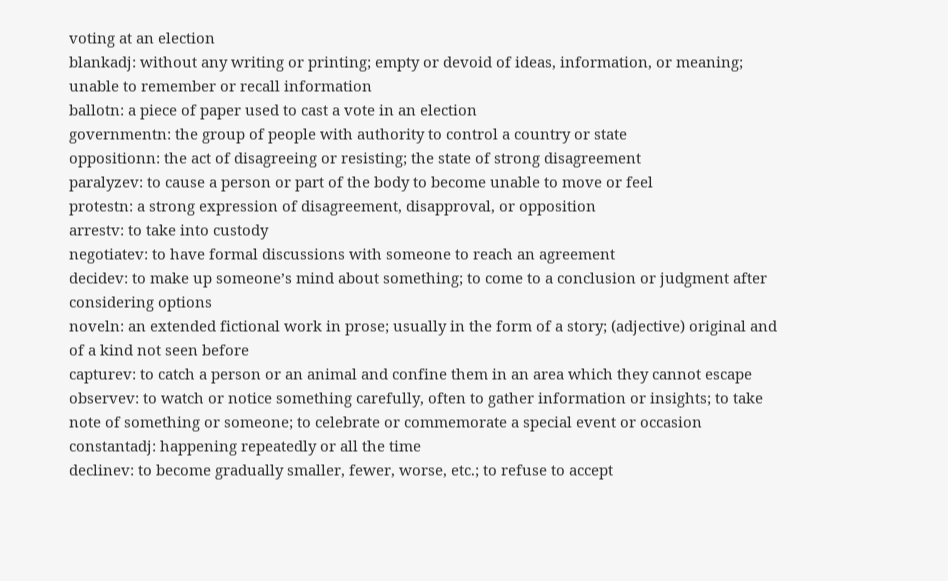voting at an election
blankadj: without any writing or printing; empty or devoid of ideas, information, or meaning; unable to remember or recall information
ballotn: a piece of paper used to cast a vote in an election
governmentn: the group of people with authority to control a country or state
oppositionn: the act of disagreeing or resisting; the state of strong disagreement
paralyzev: to cause a person or part of the body to become unable to move or feel
protestn: a strong expression of disagreement, disapproval, or opposition
arrestv: to take into custody
negotiatev: to have formal discussions with someone to reach an agreement
decidev: to make up someone’s mind about something; to come to a conclusion or judgment after considering options
noveln: an extended fictional work in prose; usually in the form of a story; (adjective) original and of a kind not seen before
capturev: to catch a person or an animal and confine them in an area which they cannot escape
observev: to watch or notice something carefully, often to gather information or insights; to take note of something or someone; to celebrate or commemorate a special event or occasion
constantadj: happening repeatedly or all the time
declinev: to become gradually smaller, fewer, worse, etc.; to refuse to accept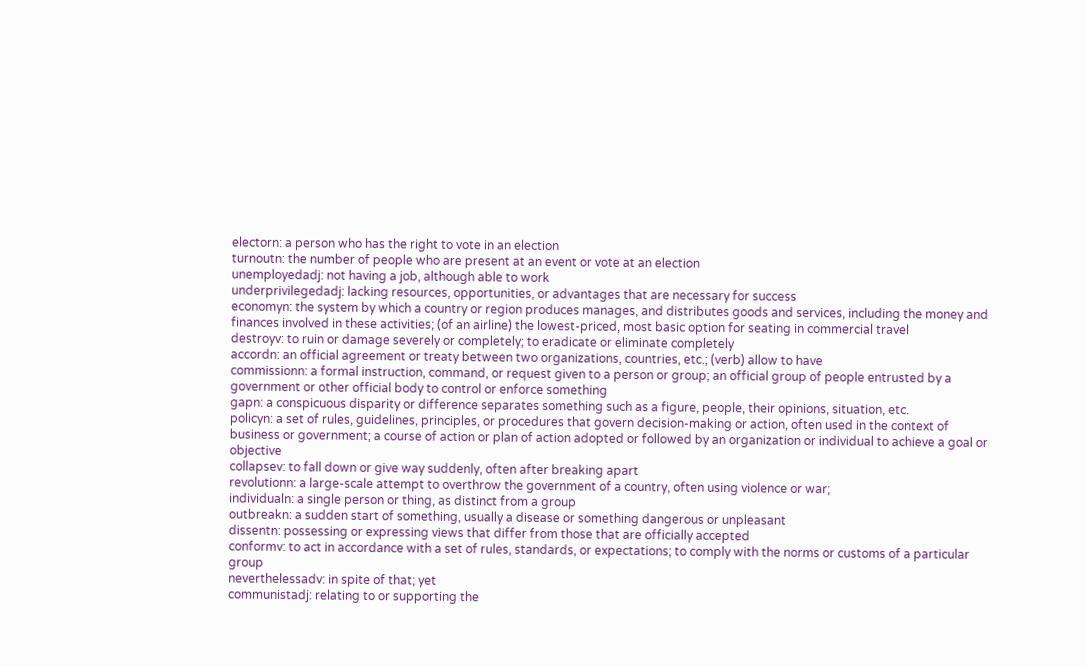electorn: a person who has the right to vote in an election
turnoutn: the number of people who are present at an event or vote at an election
unemployedadj: not having a job, although able to work
underprivilegedadj: lacking resources, opportunities, or advantages that are necessary for success
economyn: the system by which a country or region produces manages, and distributes goods and services, including the money and finances involved in these activities; (of an airline) the lowest-priced, most basic option for seating in commercial travel
destroyv: to ruin or damage severely or completely; to eradicate or eliminate completely
accordn: an official agreement or treaty between two organizations, countries, etc.; (verb) allow to have
commissionn: a formal instruction, command, or request given to a person or group; an official group of people entrusted by a government or other official body to control or enforce something
gapn: a conspicuous disparity or difference separates something such as a figure, people, their opinions, situation, etc.
policyn: a set of rules, guidelines, principles, or procedures that govern decision-making or action, often used in the context of business or government; a course of action or plan of action adopted or followed by an organization or individual to achieve a goal or objective
collapsev: to fall down or give way suddenly, often after breaking apart
revolutionn: a large-scale attempt to overthrow the government of a country, often using violence or war;
individualn: a single person or thing, as distinct from a group
outbreakn: a sudden start of something, usually a disease or something dangerous or unpleasant
dissentn: possessing or expressing views that differ from those that are officially accepted
conformv: to act in accordance with a set of rules, standards, or expectations; to comply with the norms or customs of a particular group
neverthelessadv: in spite of that; yet
communistadj: relating to or supporting the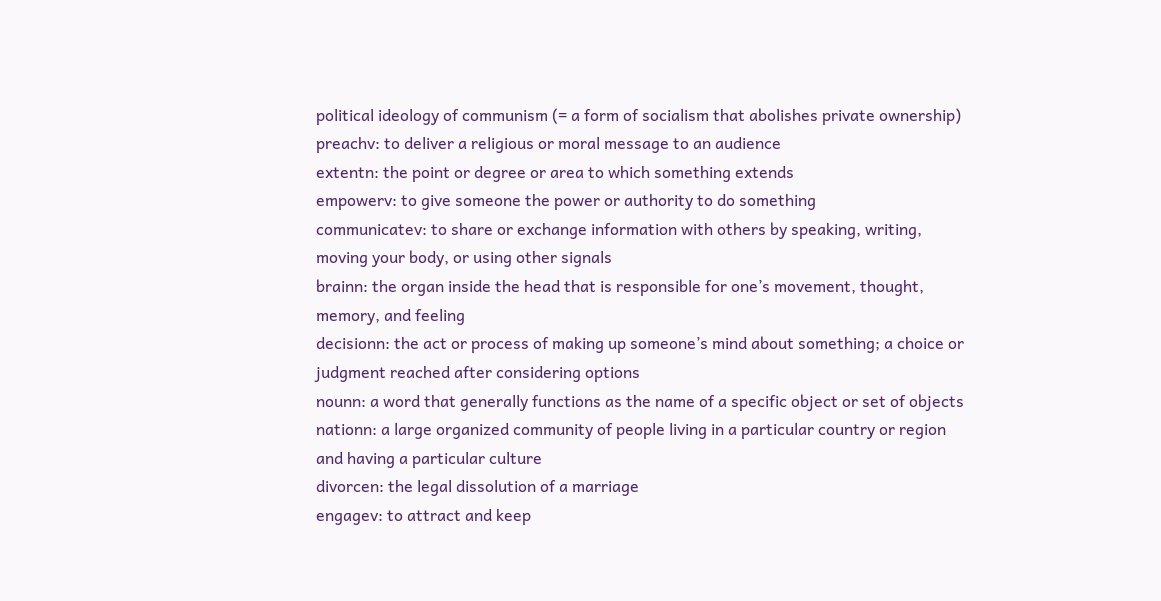political ideology of communism (= a form of socialism that abolishes private ownership)
preachv: to deliver a religious or moral message to an audience
extentn: the point or degree or area to which something extends
empowerv: to give someone the power or authority to do something
communicatev: to share or exchange information with others by speaking, writing, moving your body, or using other signals
brainn: the organ inside the head that is responsible for one’s movement, thought, memory, and feeling
decisionn: the act or process of making up someone’s mind about something; a choice or judgment reached after considering options
nounn: a word that generally functions as the name of a specific object or set of objects
nationn: a large organized community of people living in a particular country or region and having a particular culture
divorcen: the legal dissolution of a marriage
engagev: to attract and keep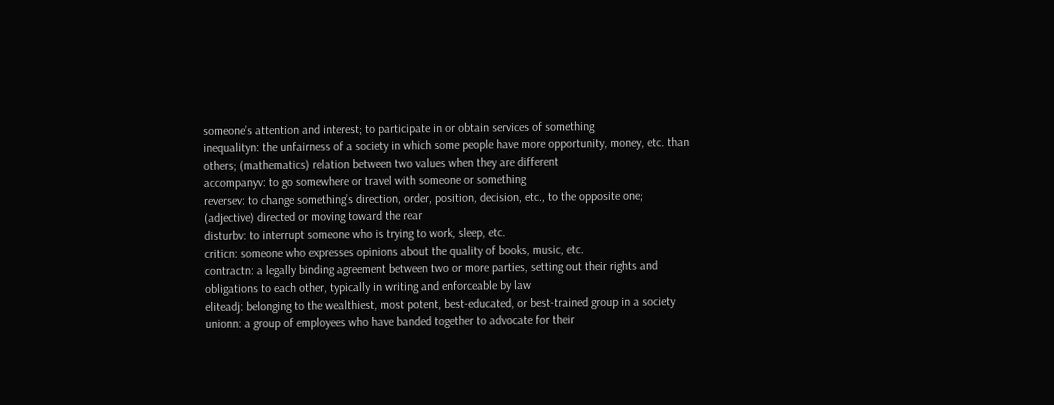someone’s attention and interest; to participate in or obtain services of something
inequalityn: the unfairness of a society in which some people have more opportunity, money, etc. than others; (mathematics) relation between two values when they are different
accompanyv: to go somewhere or travel with someone or something
reversev: to change something’s direction, order, position, decision, etc., to the opposite one; (adjective) directed or moving toward the rear
disturbv: to interrupt someone who is trying to work, sleep, etc.
criticn: someone who expresses opinions about the quality of books, music, etc.
contractn: a legally binding agreement between two or more parties, setting out their rights and obligations to each other, typically in writing and enforceable by law
eliteadj: belonging to the wealthiest, most potent, best-educated, or best-trained group in a society
unionn: a group of employees who have banded together to advocate for their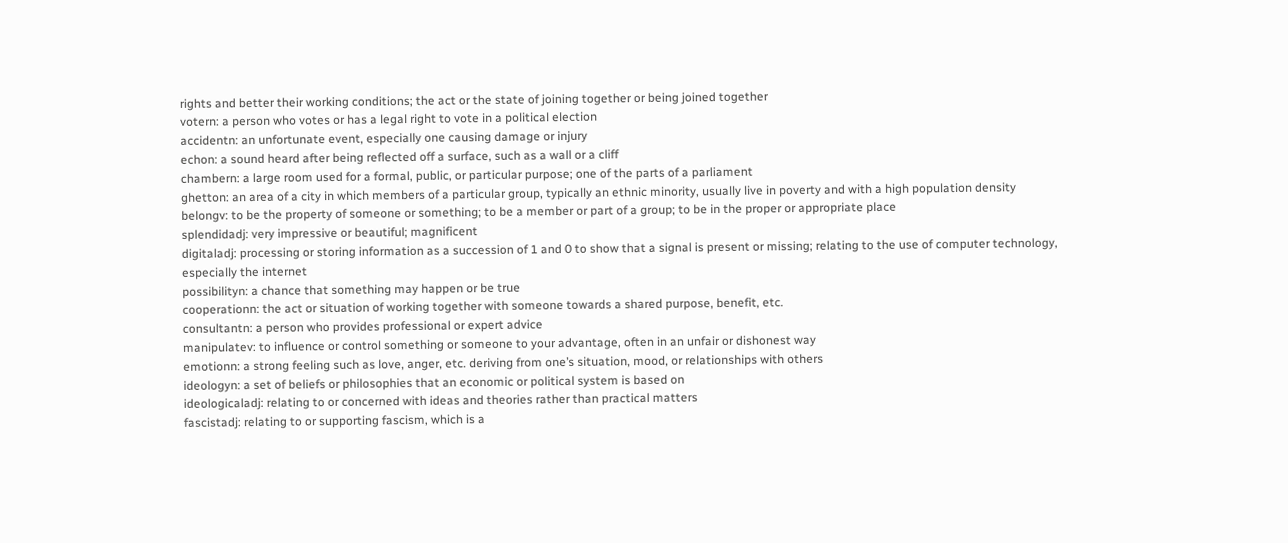rights and better their working conditions; the act or the state of joining together or being joined together
votern: a person who votes or has a legal right to vote in a political election
accidentn: an unfortunate event, especially one causing damage or injury
echon: a sound heard after being reflected off a surface, such as a wall or a cliff
chambern: a large room used for a formal, public, or particular purpose; one of the parts of a parliament
ghetton: an area of a city in which members of a particular group, typically an ethnic minority, usually live in poverty and with a high population density
belongv: to be the property of someone or something; to be a member or part of a group; to be in the proper or appropriate place
splendidadj: very impressive or beautiful; magnificent
digitaladj: processing or storing information as a succession of 1 and 0 to show that a signal is present or missing; relating to the use of computer technology, especially the internet
possibilityn: a chance that something may happen or be true
cooperationn: the act or situation of working together with someone towards a shared purpose, benefit, etc.
consultantn: a person who provides professional or expert advice
manipulatev: to influence or control something or someone to your advantage, often in an unfair or dishonest way
emotionn: a strong feeling such as love, anger, etc. deriving from one’s situation, mood, or relationships with others
ideologyn: a set of beliefs or philosophies that an economic or political system is based on
ideologicaladj: relating to or concerned with ideas and theories rather than practical matters
fascistadj: relating to or supporting fascism, which is a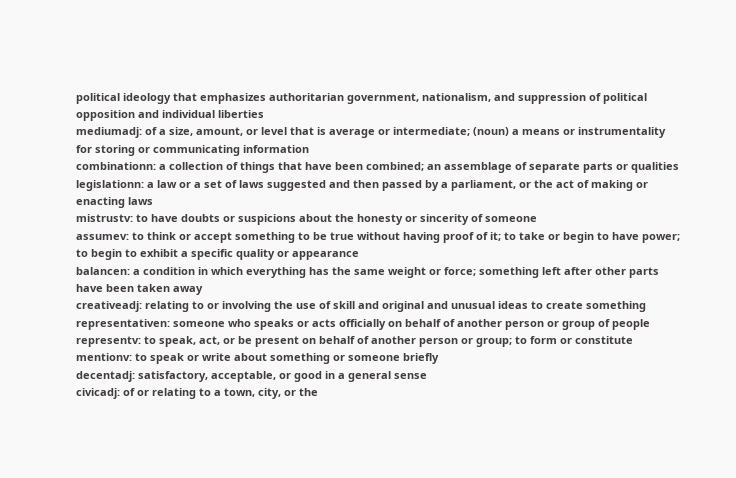political ideology that emphasizes authoritarian government, nationalism, and suppression of political opposition and individual liberties
mediumadj: of a size, amount, or level that is average or intermediate; (noun) a means or instrumentality for storing or communicating information
combinationn: a collection of things that have been combined; an assemblage of separate parts or qualities
legislationn: a law or a set of laws suggested and then passed by a parliament, or the act of making or enacting laws
mistrustv: to have doubts or suspicions about the honesty or sincerity of someone
assumev: to think or accept something to be true without having proof of it; to take or begin to have power; to begin to exhibit a specific quality or appearance
balancen: a condition in which everything has the same weight or force; something left after other parts have been taken away
creativeadj: relating to or involving the use of skill and original and unusual ideas to create something
representativen: someone who speaks or acts officially on behalf of another person or group of people
representv: to speak, act, or be present on behalf of another person or group; to form or constitute
mentionv: to speak or write about something or someone briefly
decentadj: satisfactory, acceptable, or good in a general sense
civicadj: of or relating to a town, city, or the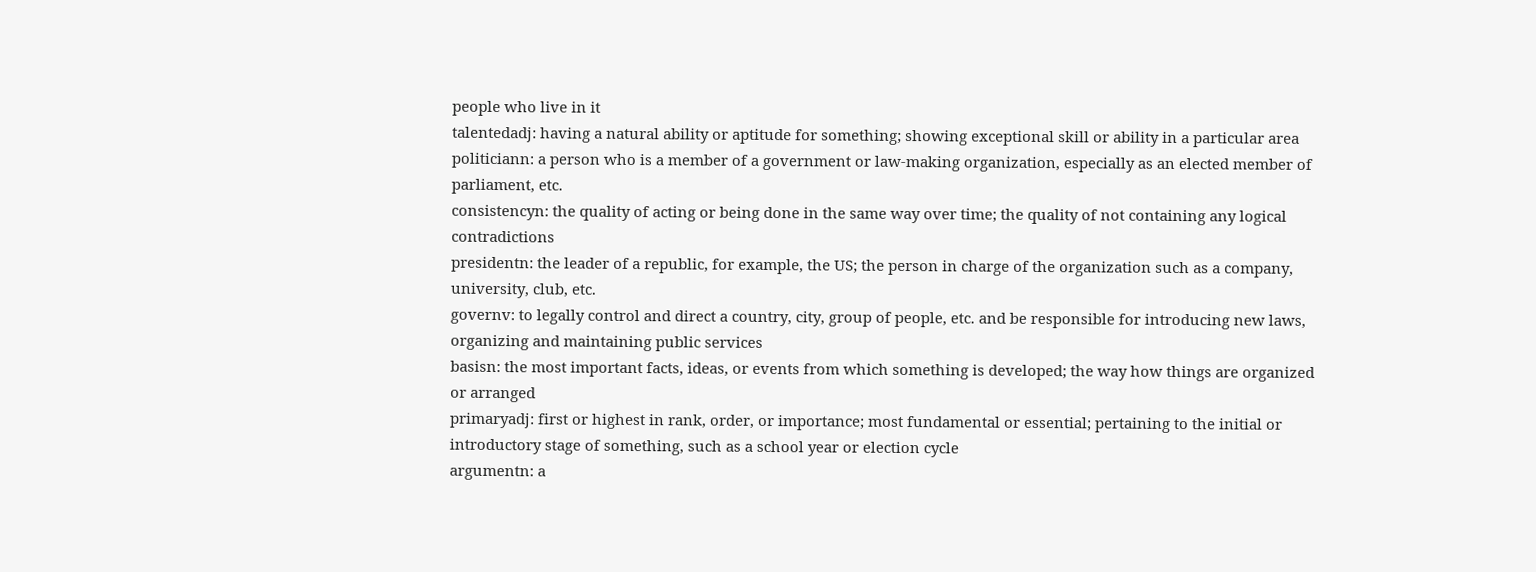people who live in it
talentedadj: having a natural ability or aptitude for something; showing exceptional skill or ability in a particular area
politiciann: a person who is a member of a government or law-making organization, especially as an elected member of parliament, etc.
consistencyn: the quality of acting or being done in the same way over time; the quality of not containing any logical contradictions
presidentn: the leader of a republic, for example, the US; the person in charge of the organization such as a company, university, club, etc.
governv: to legally control and direct a country, city, group of people, etc. and be responsible for introducing new laws, organizing and maintaining public services
basisn: the most important facts, ideas, or events from which something is developed; the way how things are organized or arranged
primaryadj: first or highest in rank, order, or importance; most fundamental or essential; pertaining to the initial or introductory stage of something, such as a school year or election cycle
argumentn: a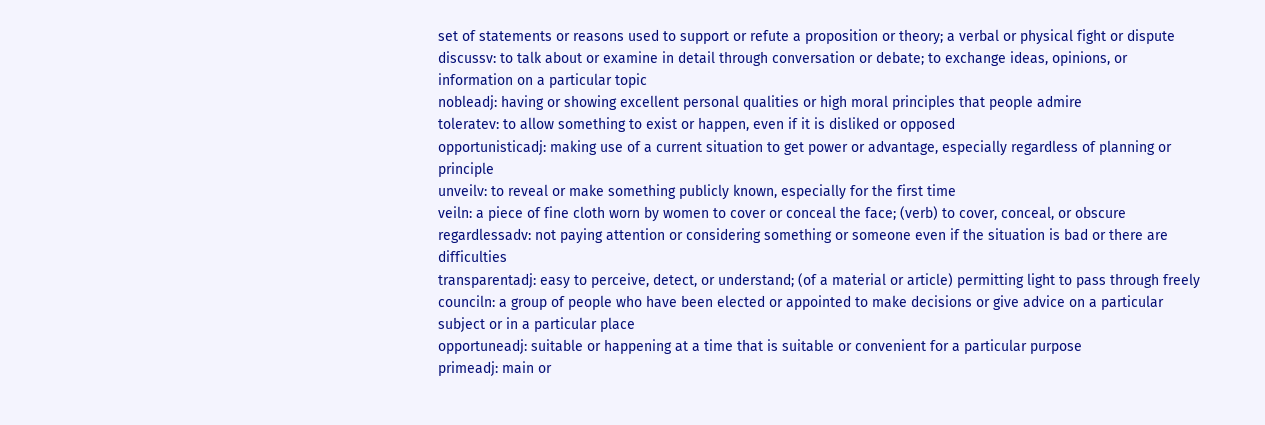set of statements or reasons used to support or refute a proposition or theory; a verbal or physical fight or dispute
discussv: to talk about or examine in detail through conversation or debate; to exchange ideas, opinions, or information on a particular topic
nobleadj: having or showing excellent personal qualities or high moral principles that people admire
toleratev: to allow something to exist or happen, even if it is disliked or opposed
opportunisticadj: making use of a current situation to get power or advantage, especially regardless of planning or principle
unveilv: to reveal or make something publicly known, especially for the first time
veiln: a piece of fine cloth worn by women to cover or conceal the face; (verb) to cover, conceal, or obscure
regardlessadv: not paying attention or considering something or someone even if the situation is bad or there are difficulties
transparentadj: easy to perceive, detect, or understand; (of a material or article) permitting light to pass through freely
counciln: a group of people who have been elected or appointed to make decisions or give advice on a particular subject or in a particular place
opportuneadj: suitable or happening at a time that is suitable or convenient for a particular purpose
primeadj: main or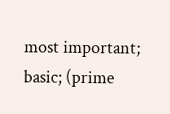most important; basic; (prime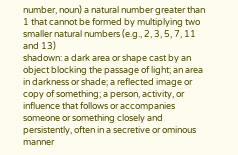number, noun) a natural number greater than 1 that cannot be formed by multiplying two smaller natural numbers (e.g., 2, 3, 5, 7, 11 and 13)
shadown: a dark area or shape cast by an object blocking the passage of light; an area in darkness or shade; a reflected image or copy of something; a person, activity, or influence that follows or accompanies someone or something closely and persistently, often in a secretive or ominous manner